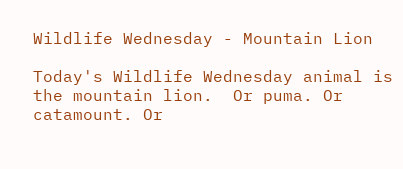Wildlife Wednesday - Mountain Lion

Today's Wildlife Wednesday animal is the mountain lion.  Or puma. Or catamount. Or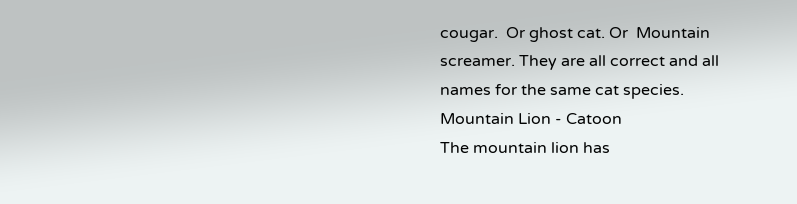cougar.  Or ghost cat. Or  Mountain screamer. They are all correct and all names for the same cat species.
Mountain Lion - Catoon
The mountain lion has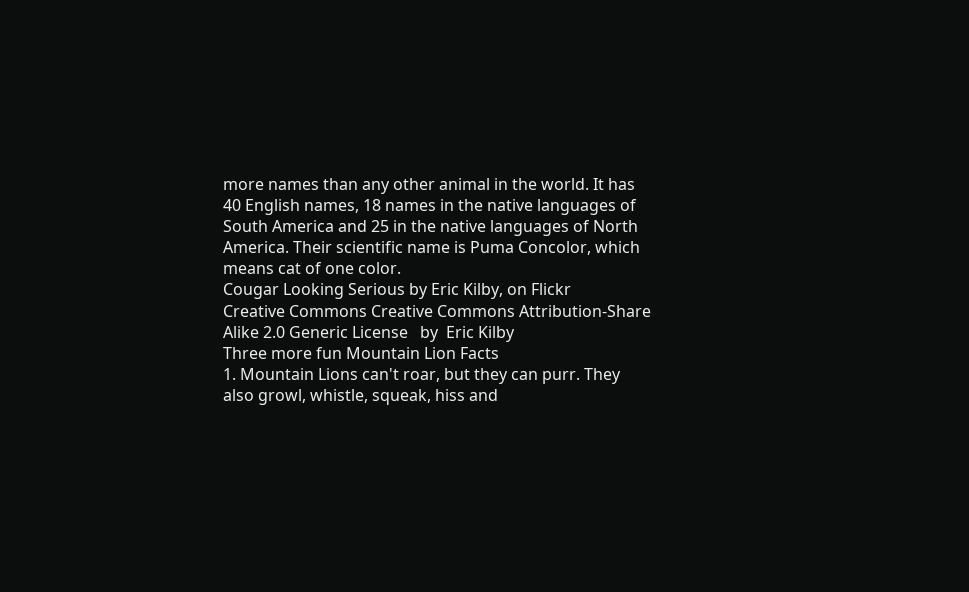more names than any other animal in the world. It has 40 English names, 18 names in the native languages of South America and 25 in the native languages of North America. Their scientific name is Puma Concolor, which means cat of one color.
Cougar Looking Serious by Eric Kilby, on Flickr
Creative Commons Creative Commons Attribution-Share Alike 2.0 Generic License   by  Eric Kilby
Three more fun Mountain Lion Facts
1. Mountain Lions can't roar, but they can purr. They also growl, whistle, squeak, hiss and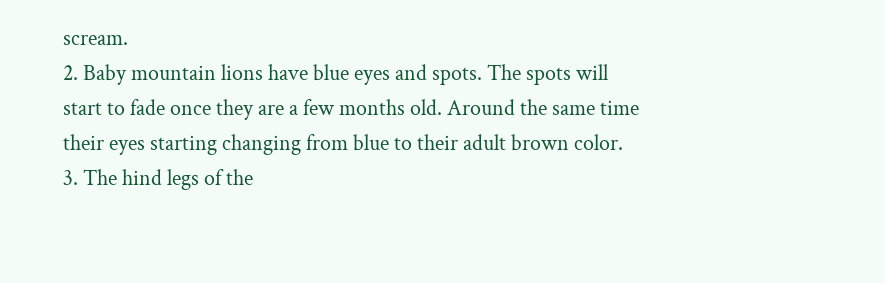scream.
2. Baby mountain lions have blue eyes and spots. The spots will start to fade once they are a few months old. Around the same time their eyes starting changing from blue to their adult brown color.
3. The hind legs of the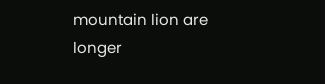mountain lion are longer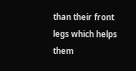than their front legs which helps them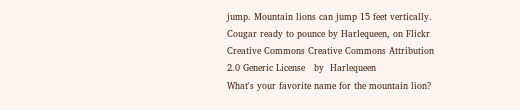jump. Mountain lions can jump 15 feet vertically.
Cougar ready to pounce by Harlequeen, on Flickr
Creative Commons Creative Commons Attribution 2.0 Generic License   by  Harlequeen
What's your favorite name for the mountain lion?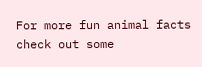For more fun animal facts check out some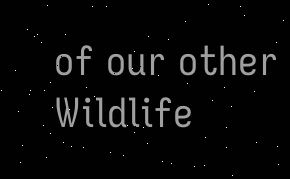of our other Wildlife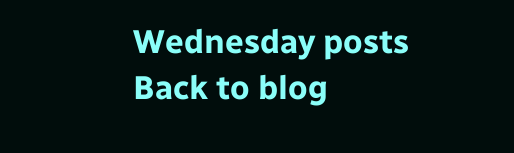Wednesday posts
Back to blog